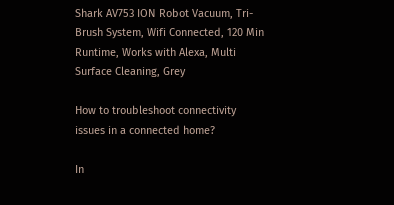Shark AV753 ION Robot Vacuum, Tri-Brush System, Wifi Connected, 120 Min Runtime, Works with Alexa, Multi Surface Cleaning, Grey

How to troubleshoot connectivity issues in a connected home?

In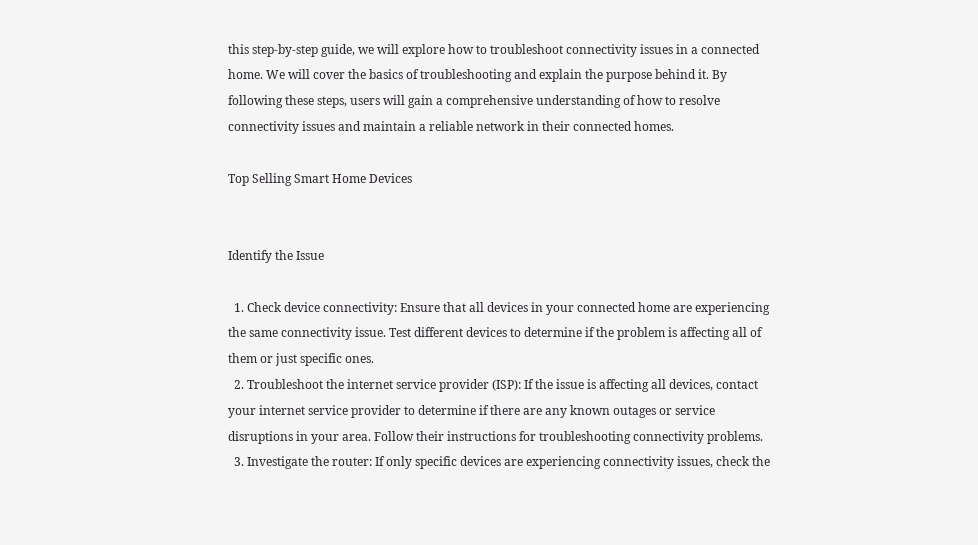this step-by-step guide, we will explore how to troubleshoot connectivity issues in a connected home. We will cover the basics of troubleshooting and explain the purpose behind it. By following these steps, users will gain a comprehensive understanding of how to resolve connectivity issues and maintain a reliable network in their connected homes.

Top Selling Smart Home Devices


Identify the Issue

  1. Check device connectivity: Ensure that all devices in your connected home are experiencing the same connectivity issue. Test different devices to determine if the problem is affecting all of them or just specific ones.
  2. Troubleshoot the internet service provider (ISP): If the issue is affecting all devices, contact your internet service provider to determine if there are any known outages or service disruptions in your area. Follow their instructions for troubleshooting connectivity problems.
  3. Investigate the router: If only specific devices are experiencing connectivity issues, check the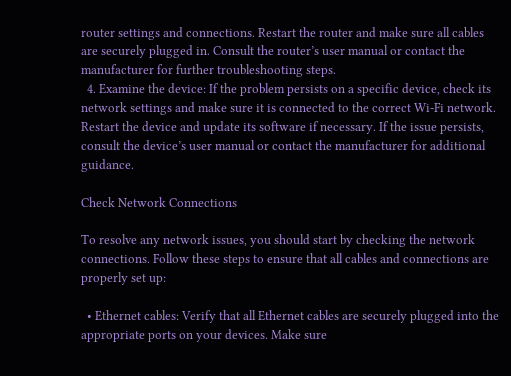router settings and connections. Restart the router and make sure all cables are securely plugged in. Consult the router’s user manual or contact the manufacturer for further troubleshooting steps.
  4. Examine the device: If the problem persists on a specific device, check its network settings and make sure it is connected to the correct Wi-Fi network. Restart the device and update its software if necessary. If the issue persists, consult the device’s user manual or contact the manufacturer for additional guidance.

Check Network Connections

To resolve any network issues, you should start by checking the network connections. Follow these steps to ensure that all cables and connections are properly set up:

  • Ethernet cables: Verify that all Ethernet cables are securely plugged into the appropriate ports on your devices. Make sure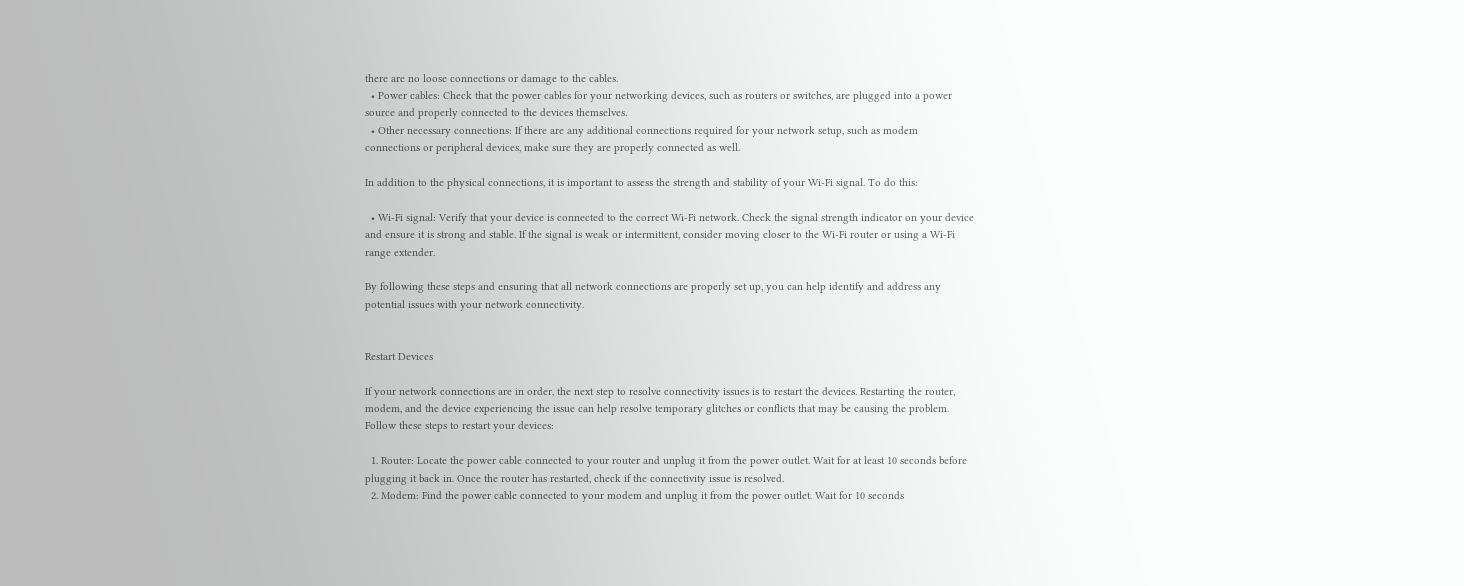there are no loose connections or damage to the cables.
  • Power cables: Check that the power cables for your networking devices, such as routers or switches, are plugged into a power source and properly connected to the devices themselves.
  • Other necessary connections: If there are any additional connections required for your network setup, such as modem connections or peripheral devices, make sure they are properly connected as well.

In addition to the physical connections, it is important to assess the strength and stability of your Wi-Fi signal. To do this:

  • Wi-Fi signal: Verify that your device is connected to the correct Wi-Fi network. Check the signal strength indicator on your device and ensure it is strong and stable. If the signal is weak or intermittent, consider moving closer to the Wi-Fi router or using a Wi-Fi range extender.

By following these steps and ensuring that all network connections are properly set up, you can help identify and address any potential issues with your network connectivity.


Restart Devices

If your network connections are in order, the next step to resolve connectivity issues is to restart the devices. Restarting the router, modem, and the device experiencing the issue can help resolve temporary glitches or conflicts that may be causing the problem. Follow these steps to restart your devices:

  1. Router: Locate the power cable connected to your router and unplug it from the power outlet. Wait for at least 10 seconds before plugging it back in. Once the router has restarted, check if the connectivity issue is resolved.
  2. Modem: Find the power cable connected to your modem and unplug it from the power outlet. Wait for 10 seconds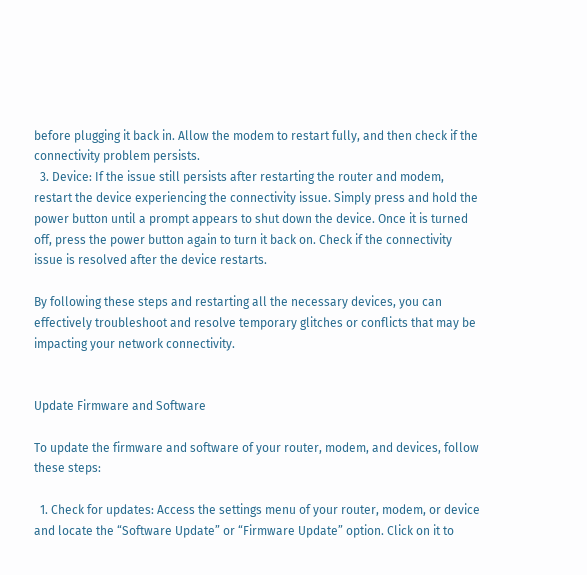before plugging it back in. Allow the modem to restart fully, and then check if the connectivity problem persists.
  3. Device: If the issue still persists after restarting the router and modem, restart the device experiencing the connectivity issue. Simply press and hold the power button until a prompt appears to shut down the device. Once it is turned off, press the power button again to turn it back on. Check if the connectivity issue is resolved after the device restarts.

By following these steps and restarting all the necessary devices, you can effectively troubleshoot and resolve temporary glitches or conflicts that may be impacting your network connectivity.


Update Firmware and Software

To update the firmware and software of your router, modem, and devices, follow these steps:

  1. Check for updates: Access the settings menu of your router, modem, or device and locate the “Software Update” or “Firmware Update” option. Click on it to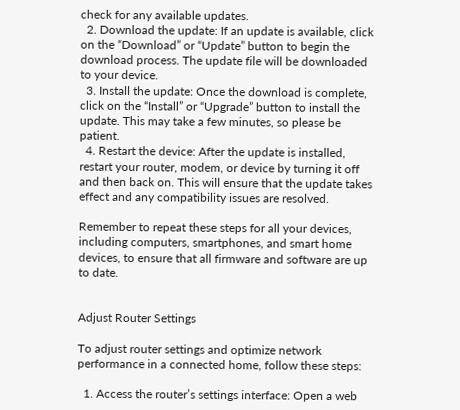check for any available updates.
  2. Download the update: If an update is available, click on the “Download” or “Update” button to begin the download process. The update file will be downloaded to your device.
  3. Install the update: Once the download is complete, click on the “Install” or “Upgrade” button to install the update. This may take a few minutes, so please be patient.
  4. Restart the device: After the update is installed, restart your router, modem, or device by turning it off and then back on. This will ensure that the update takes effect and any compatibility issues are resolved.

Remember to repeat these steps for all your devices, including computers, smartphones, and smart home devices, to ensure that all firmware and software are up to date.


Adjust Router Settings

To adjust router settings and optimize network performance in a connected home, follow these steps:

  1. Access the router’s settings interface: Open a web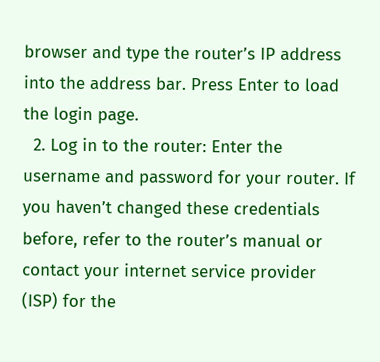browser and type the router’s IP address into the address bar. Press Enter to load the login page.
  2. Log in to the router: Enter the username and password for your router. If you haven’t changed these credentials before, refer to the router’s manual or contact your internet service provider (ISP) for the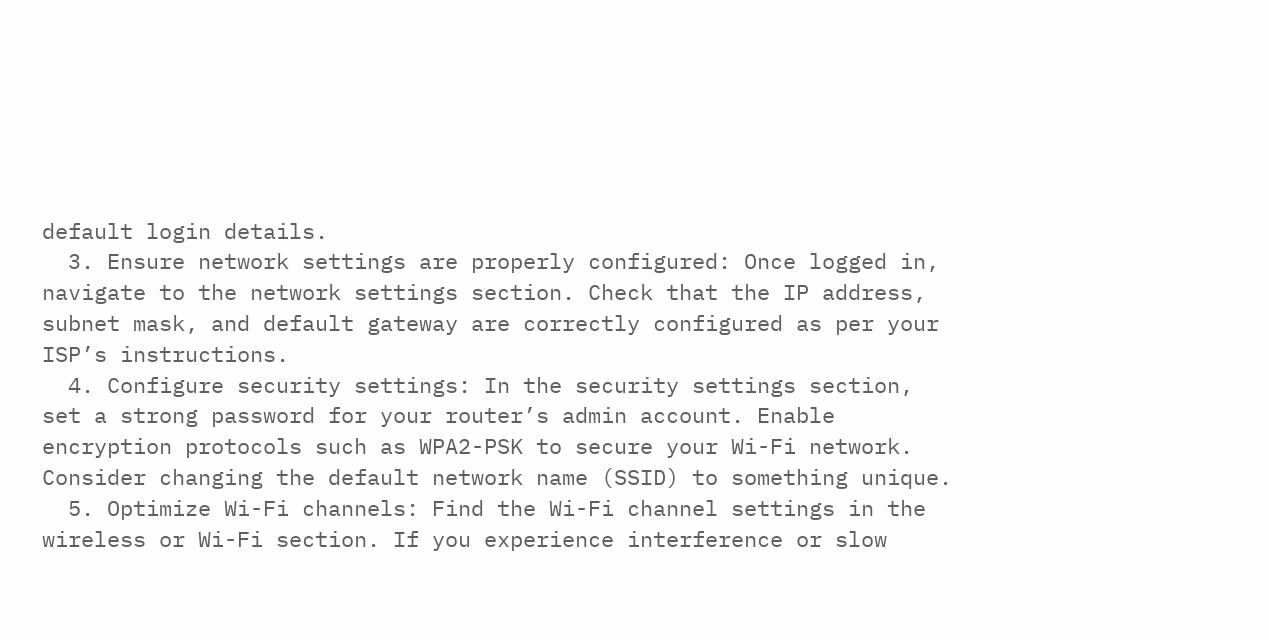default login details.
  3. Ensure network settings are properly configured: Once logged in, navigate to the network settings section. Check that the IP address, subnet mask, and default gateway are correctly configured as per your ISP’s instructions.
  4. Configure security settings: In the security settings section, set a strong password for your router’s admin account. Enable encryption protocols such as WPA2-PSK to secure your Wi-Fi network. Consider changing the default network name (SSID) to something unique.
  5. Optimize Wi-Fi channels: Find the Wi-Fi channel settings in the wireless or Wi-Fi section. If you experience interference or slow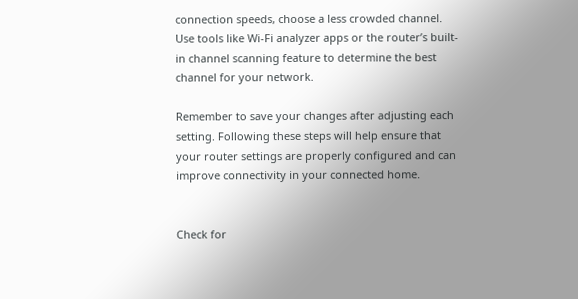connection speeds, choose a less crowded channel. Use tools like Wi-Fi analyzer apps or the router’s built-in channel scanning feature to determine the best channel for your network.

Remember to save your changes after adjusting each setting. Following these steps will help ensure that your router settings are properly configured and can improve connectivity in your connected home.


Check for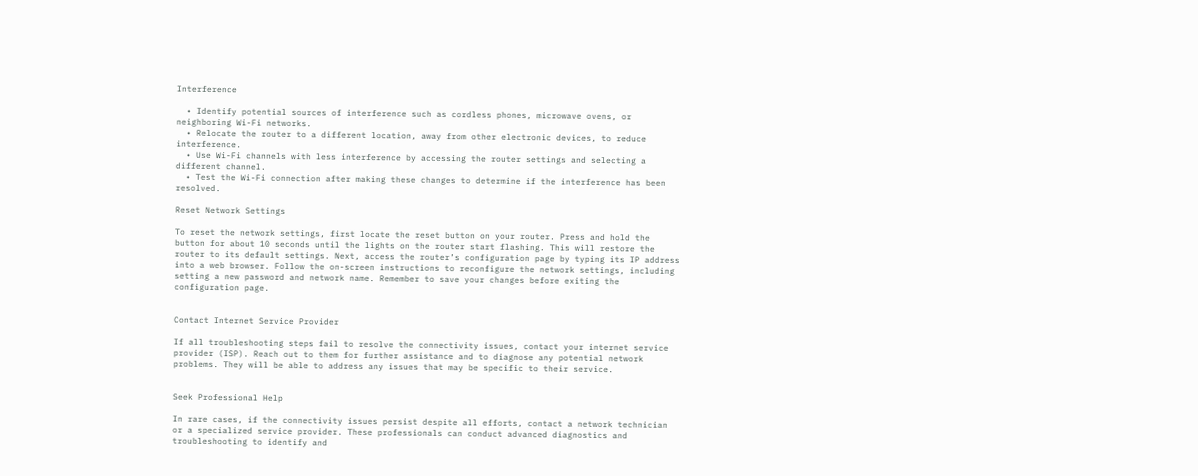Interference

  • Identify potential sources of interference such as cordless phones, microwave ovens, or neighboring Wi-Fi networks.
  • Relocate the router to a different location, away from other electronic devices, to reduce interference.
  • Use Wi-Fi channels with less interference by accessing the router settings and selecting a different channel.
  • Test the Wi-Fi connection after making these changes to determine if the interference has been resolved.

Reset Network Settings

To reset the network settings, first locate the reset button on your router. Press and hold the button for about 10 seconds until the lights on the router start flashing. This will restore the router to its default settings. Next, access the router’s configuration page by typing its IP address into a web browser. Follow the on-screen instructions to reconfigure the network settings, including setting a new password and network name. Remember to save your changes before exiting the configuration page.


Contact Internet Service Provider

If all troubleshooting steps fail to resolve the connectivity issues, contact your internet service provider (ISP). Reach out to them for further assistance and to diagnose any potential network problems. They will be able to address any issues that may be specific to their service.


Seek Professional Help

In rare cases, if the connectivity issues persist despite all efforts, contact a network technician or a specialized service provider. These professionals can conduct advanced diagnostics and troubleshooting to identify and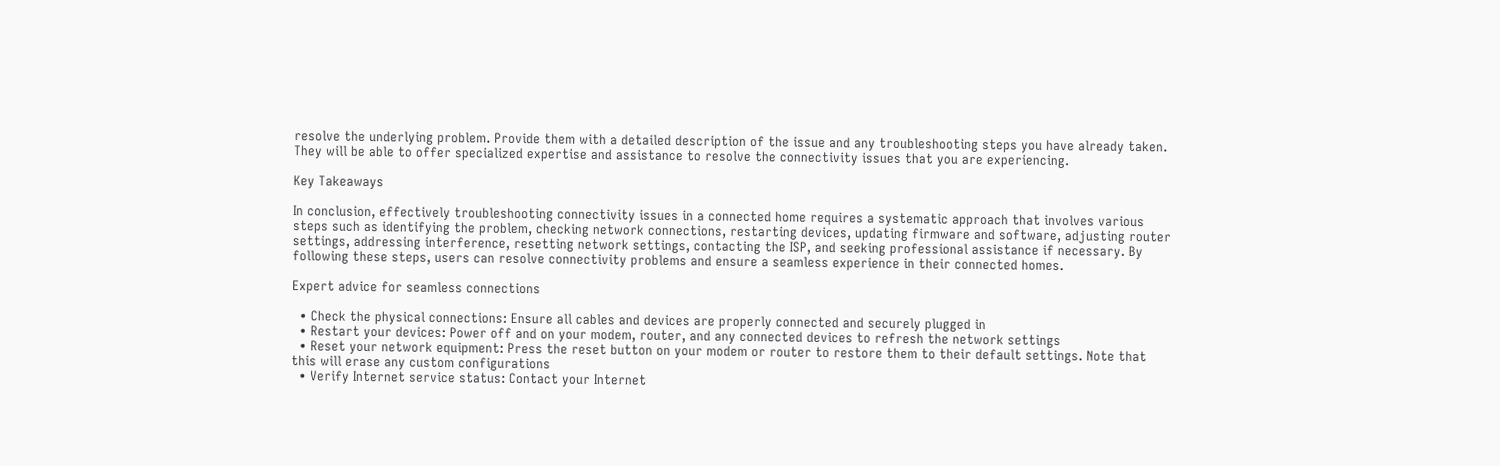resolve the underlying problem. Provide them with a detailed description of the issue and any troubleshooting steps you have already taken. They will be able to offer specialized expertise and assistance to resolve the connectivity issues that you are experiencing.

Key Takeaways

In conclusion, effectively troubleshooting connectivity issues in a connected home requires a systematic approach that involves various steps such as identifying the problem, checking network connections, restarting devices, updating firmware and software, adjusting router settings, addressing interference, resetting network settings, contacting the ISP, and seeking professional assistance if necessary. By following these steps, users can resolve connectivity problems and ensure a seamless experience in their connected homes.

Expert advice for seamless connections

  • Check the physical connections: Ensure all cables and devices are properly connected and securely plugged in
  • Restart your devices: Power off and on your modem, router, and any connected devices to refresh the network settings
  • Reset your network equipment: Press the reset button on your modem or router to restore them to their default settings. Note that this will erase any custom configurations
  • Verify Internet service status: Contact your Internet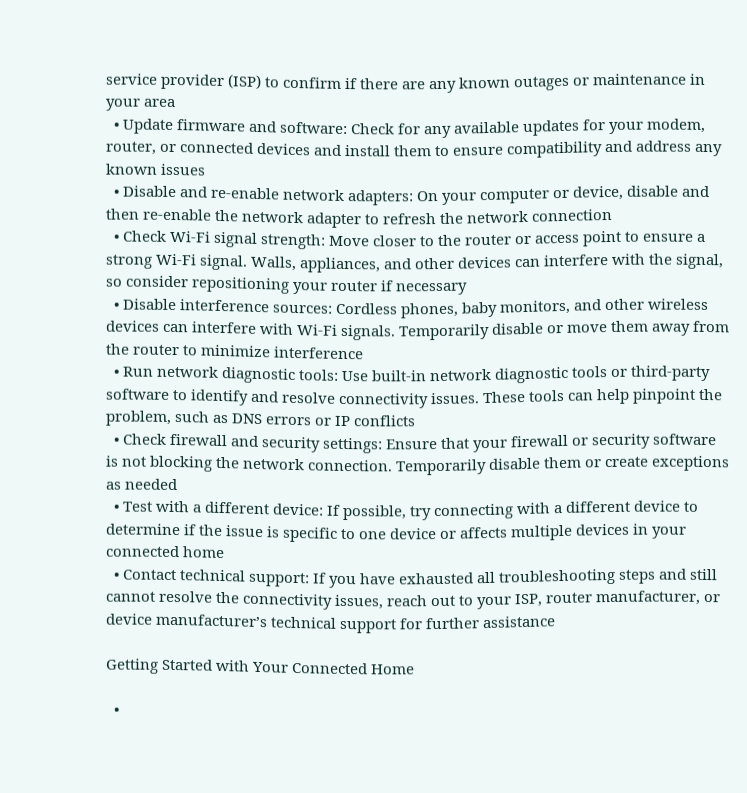service provider (ISP) to confirm if there are any known outages or maintenance in your area
  • Update firmware and software: Check for any available updates for your modem, router, or connected devices and install them to ensure compatibility and address any known issues
  • Disable and re-enable network adapters: On your computer or device, disable and then re-enable the network adapter to refresh the network connection
  • Check Wi-Fi signal strength: Move closer to the router or access point to ensure a strong Wi-Fi signal. Walls, appliances, and other devices can interfere with the signal, so consider repositioning your router if necessary
  • Disable interference sources: Cordless phones, baby monitors, and other wireless devices can interfere with Wi-Fi signals. Temporarily disable or move them away from the router to minimize interference
  • Run network diagnostic tools: Use built-in network diagnostic tools or third-party software to identify and resolve connectivity issues. These tools can help pinpoint the problem, such as DNS errors or IP conflicts
  • Check firewall and security settings: Ensure that your firewall or security software is not blocking the network connection. Temporarily disable them or create exceptions as needed
  • Test with a different device: If possible, try connecting with a different device to determine if the issue is specific to one device or affects multiple devices in your connected home
  • Contact technical support: If you have exhausted all troubleshooting steps and still cannot resolve the connectivity issues, reach out to your ISP, router manufacturer, or device manufacturer’s technical support for further assistance

Getting Started with Your Connected Home

  •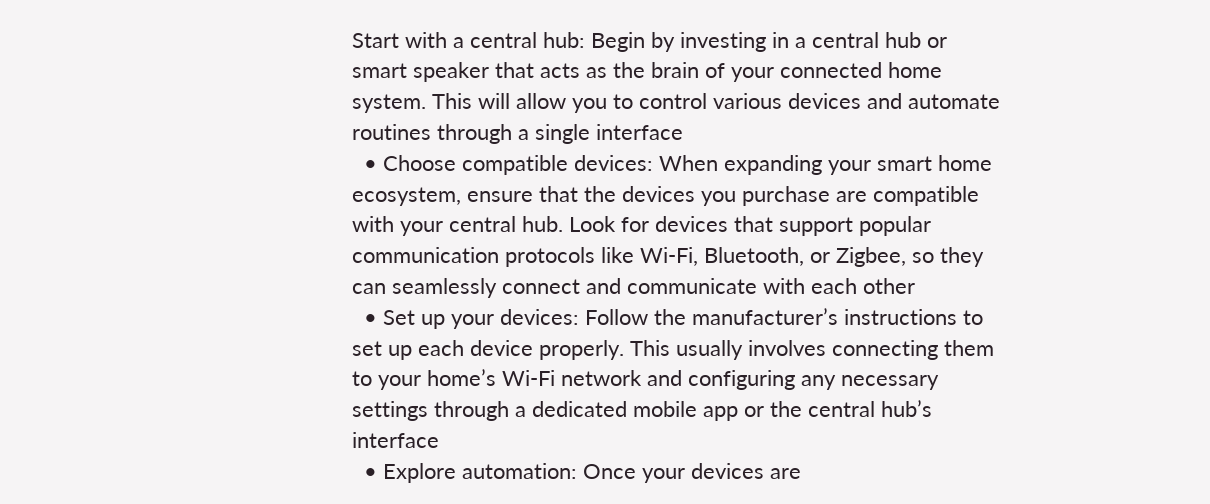Start with a central hub: Begin by investing in a central hub or smart speaker that acts as the brain of your connected home system. This will allow you to control various devices and automate routines through a single interface
  • Choose compatible devices: When expanding your smart home ecosystem, ensure that the devices you purchase are compatible with your central hub. Look for devices that support popular communication protocols like Wi-Fi, Bluetooth, or Zigbee, so they can seamlessly connect and communicate with each other
  • Set up your devices: Follow the manufacturer’s instructions to set up each device properly. This usually involves connecting them to your home’s Wi-Fi network and configuring any necessary settings through a dedicated mobile app or the central hub’s interface
  • Explore automation: Once your devices are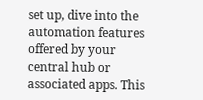set up, dive into the automation features offered by your central hub or associated apps. This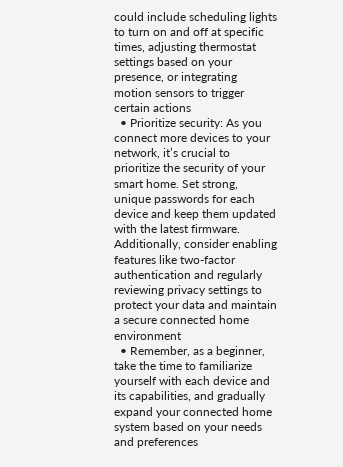could include scheduling lights to turn on and off at specific times, adjusting thermostat settings based on your presence, or integrating motion sensors to trigger certain actions
  • Prioritize security: As you connect more devices to your network, it’s crucial to prioritize the security of your smart home. Set strong, unique passwords for each device and keep them updated with the latest firmware. Additionally, consider enabling features like two-factor authentication and regularly reviewing privacy settings to protect your data and maintain a secure connected home environment
  • Remember, as a beginner, take the time to familiarize yourself with each device and its capabilities, and gradually expand your connected home system based on your needs and preferences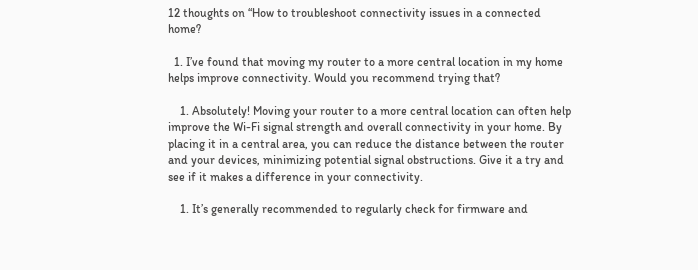12 thoughts on “How to troubleshoot connectivity issues in a connected home?

  1. I’ve found that moving my router to a more central location in my home helps improve connectivity. Would you recommend trying that?

    1. Absolutely! Moving your router to a more central location can often help improve the Wi-Fi signal strength and overall connectivity in your home. By placing it in a central area, you can reduce the distance between the router and your devices, minimizing potential signal obstructions. Give it a try and see if it makes a difference in your connectivity.

    1. It’s generally recommended to regularly check for firmware and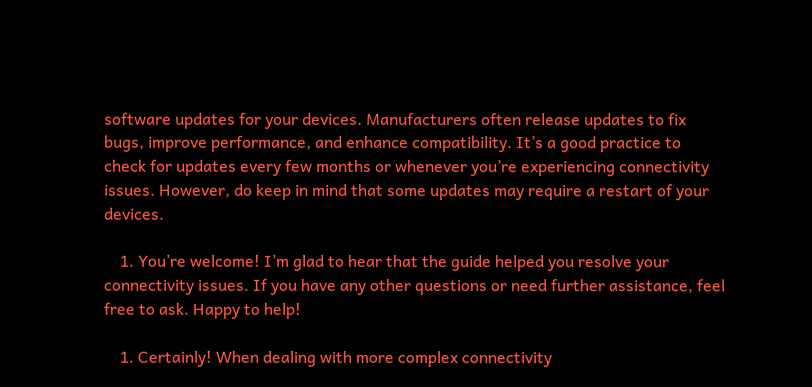software updates for your devices. Manufacturers often release updates to fix bugs, improve performance, and enhance compatibility. It’s a good practice to check for updates every few months or whenever you’re experiencing connectivity issues. However, do keep in mind that some updates may require a restart of your devices.

    1. You’re welcome! I’m glad to hear that the guide helped you resolve your connectivity issues. If you have any other questions or need further assistance, feel free to ask. Happy to help!

    1. Certainly! When dealing with more complex connectivity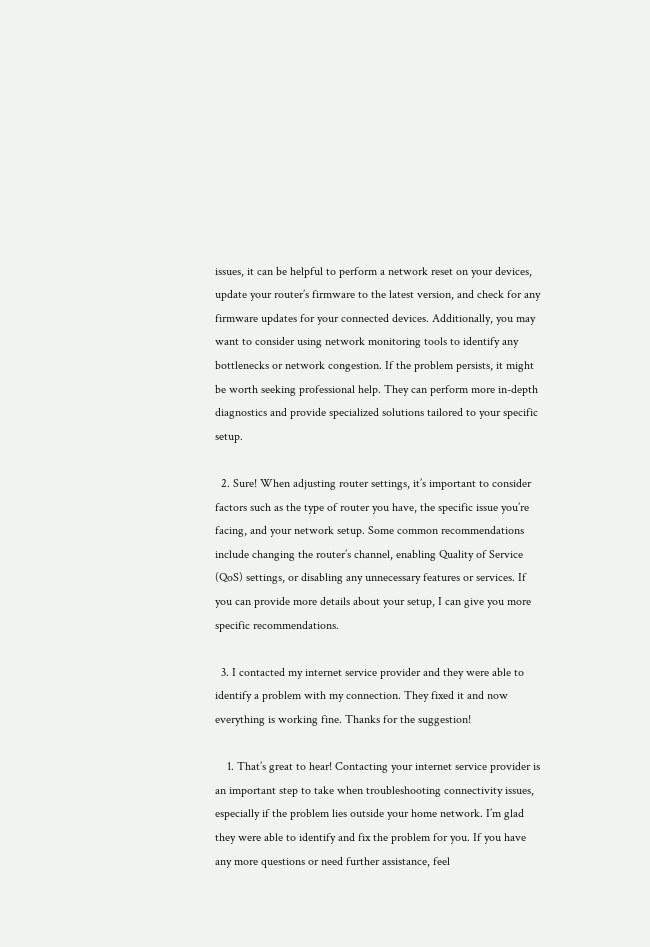issues, it can be helpful to perform a network reset on your devices, update your router’s firmware to the latest version, and check for any firmware updates for your connected devices. Additionally, you may want to consider using network monitoring tools to identify any bottlenecks or network congestion. If the problem persists, it might be worth seeking professional help. They can perform more in-depth diagnostics and provide specialized solutions tailored to your specific setup.

  2. Sure! When adjusting router settings, it’s important to consider factors such as the type of router you have, the specific issue you’re facing, and your network setup. Some common recommendations include changing the router’s channel, enabling Quality of Service (QoS) settings, or disabling any unnecessary features or services. If you can provide more details about your setup, I can give you more specific recommendations.

  3. I contacted my internet service provider and they were able to identify a problem with my connection. They fixed it and now everything is working fine. Thanks for the suggestion!

    1. That’s great to hear! Contacting your internet service provider is an important step to take when troubleshooting connectivity issues, especially if the problem lies outside your home network. I’m glad they were able to identify and fix the problem for you. If you have any more questions or need further assistance, feel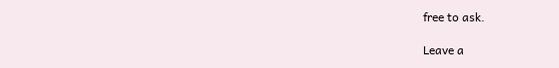free to ask.

Leave a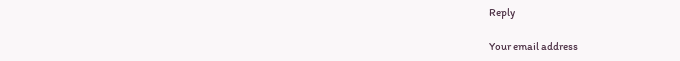Reply

Your email address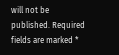will not be published. Required fields are marked *